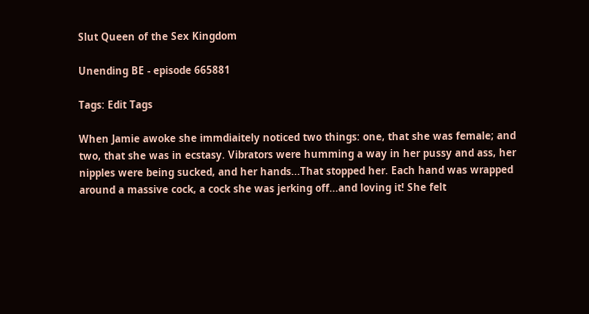Slut Queen of the Sex Kingdom

Unending BE - episode 665881

Tags: Edit Tags

When Jamie awoke she immdiaitely noticed two things: one, that she was female; and two, that she was in ecstasy. Vibrators were humming a way in her pussy and ass, her nipples were being sucked, and her hands...That stopped her. Each hand was wrapped around a massive cock, a cock she was jerking off...and loving it! She felt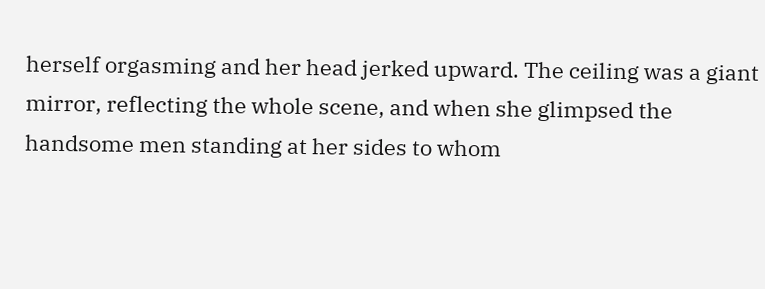herself orgasming and her head jerked upward. The ceiling was a giant mirror, reflecting the whole scene, and when she glimpsed the handsome men standing at her sides to whom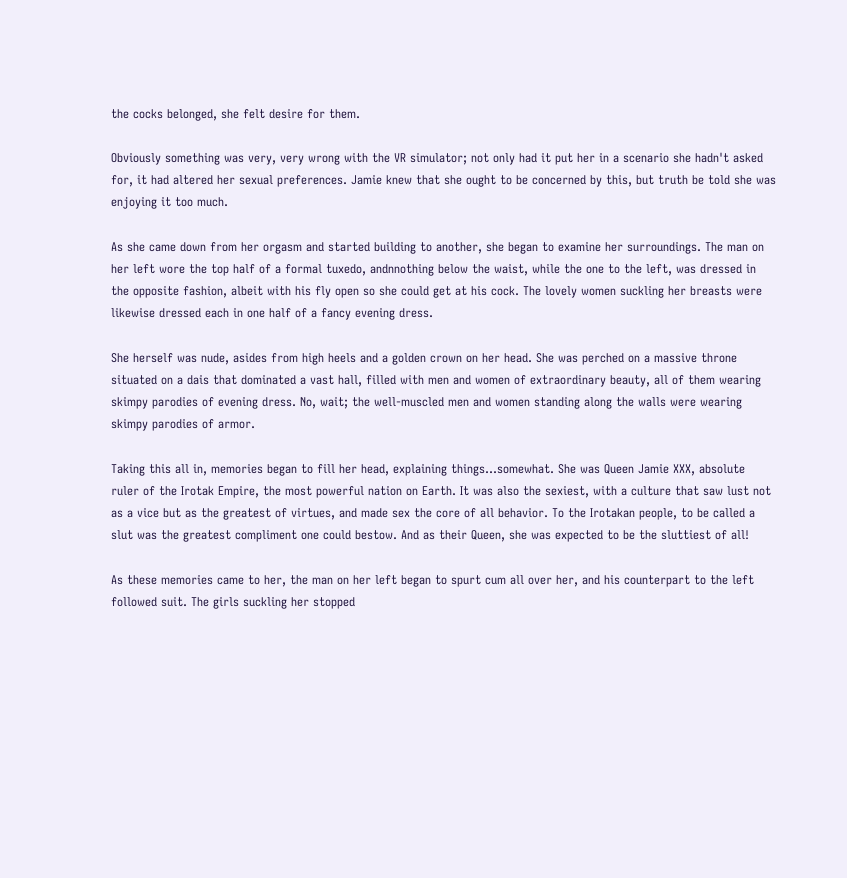the cocks belonged, she felt desire for them.

Obviously something was very, very wrong with the VR simulator; not only had it put her in a scenario she hadn't asked for, it had altered her sexual preferences. Jamie knew that she ought to be concerned by this, but truth be told she was enjoying it too much.

As she came down from her orgasm and started building to another, she began to examine her surroundings. The man on her left wore the top half of a formal tuxedo, andnnothing below the waist, while the one to the left, was dressed in the opposite fashion, albeit with his fly open so she could get at his cock. The lovely women suckling her breasts were likewise dressed each in one half of a fancy evening dress.

She herself was nude, asides from high heels and a golden crown on her head. She was perched on a massive throne situated on a dais that dominated a vast hall, filled with men and women of extraordinary beauty, all of them wearing skimpy parodies of evening dress. No, wait; the well-muscled men and women standing along the walls were wearing skimpy parodies of armor.

Taking this all in, memories began to fill her head, explaining things...somewhat. She was Queen Jamie XXX, absolute ruler of the Irotak Empire, the most powerful nation on Earth. It was also the sexiest, with a culture that saw lust not as a vice but as the greatest of virtues, and made sex the core of all behavior. To the Irotakan people, to be called a slut was the greatest compliment one could bestow. And as their Queen, she was expected to be the sluttiest of all!

As these memories came to her, the man on her left began to spurt cum all over her, and his counterpart to the left followed suit. The girls suckling her stopped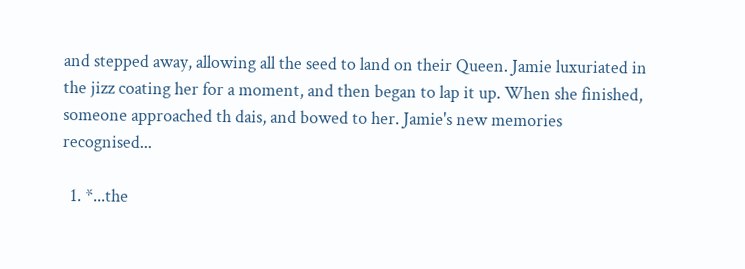and stepped away, allowing all the seed to land on their Queen. Jamie luxuriated in the jizz coating her for a moment, and then began to lap it up. When she finished, someone approached th dais, and bowed to her. Jamie's new memories recognised...

  1. *...the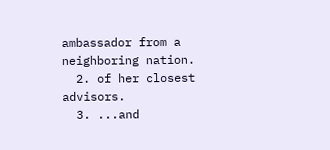ambassador from a neighboring nation.
  2. of her closest advisors.
  3. ...and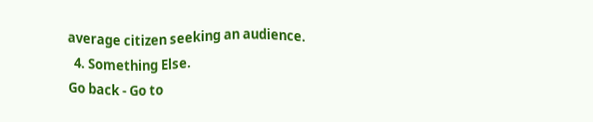average citizen seeking an audience.
  4. Something Else.
Go back - Go to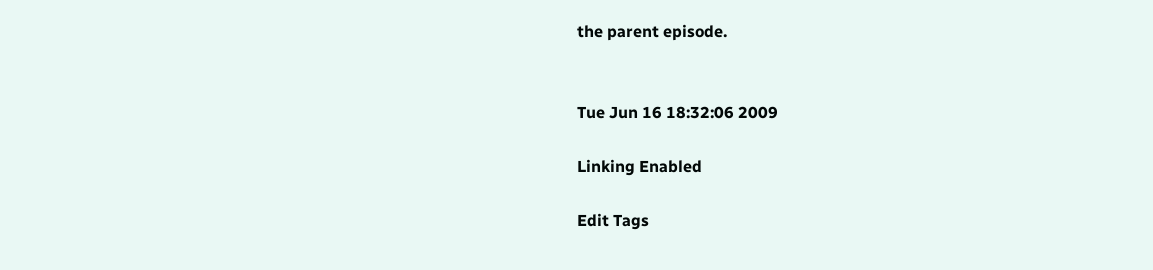the parent episode.


Tue Jun 16 18:32:06 2009

Linking Enabled

Edit Tags